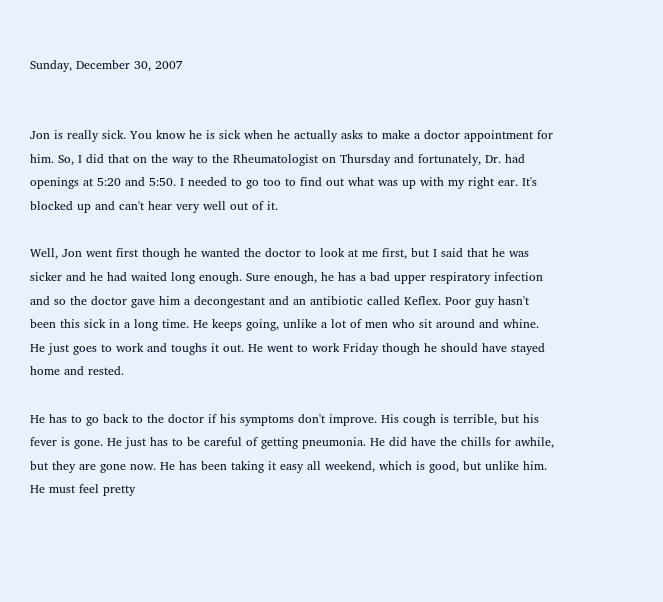Sunday, December 30, 2007


Jon is really sick. You know he is sick when he actually asks to make a doctor appointment for him. So, I did that on the way to the Rheumatologist on Thursday and fortunately, Dr. had openings at 5:20 and 5:50. I needed to go too to find out what was up with my right ear. It's blocked up and can't hear very well out of it.

Well, Jon went first though he wanted the doctor to look at me first, but I said that he was sicker and he had waited long enough. Sure enough, he has a bad upper respiratory infection and so the doctor gave him a decongestant and an antibiotic called Keflex. Poor guy hasn't been this sick in a long time. He keeps going, unlike a lot of men who sit around and whine. He just goes to work and toughs it out. He went to work Friday though he should have stayed home and rested.

He has to go back to the doctor if his symptoms don't improve. His cough is terrible, but his fever is gone. He just has to be careful of getting pneumonia. He did have the chills for awhile, but they are gone now. He has been taking it easy all weekend, which is good, but unlike him. He must feel pretty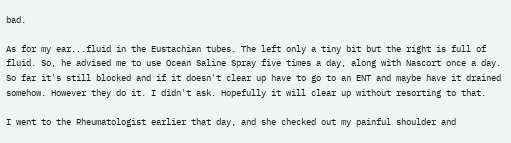bad.

As for my ear...fluid in the Eustachian tubes. The left only a tiny bit but the right is full of fluid. So, he advised me to use Ocean Saline Spray five times a day, along with Nascort once a day. So far it's still blocked and if it doesn't clear up have to go to an ENT and maybe have it drained somehow. However they do it. I didn't ask. Hopefully it will clear up without resorting to that.

I went to the Rheumatologist earlier that day, and she checked out my painful shoulder and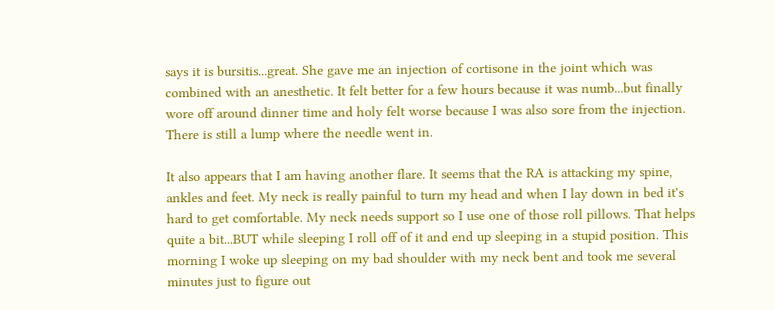says it is bursitis...great. She gave me an injection of cortisone in the joint which was combined with an anesthetic. It felt better for a few hours because it was numb...but finally wore off around dinner time and holy felt worse because I was also sore from the injection. There is still a lump where the needle went in.

It also appears that I am having another flare. It seems that the RA is attacking my spine, ankles and feet. My neck is really painful to turn my head and when I lay down in bed it's hard to get comfortable. My neck needs support so I use one of those roll pillows. That helps quite a bit...BUT while sleeping I roll off of it and end up sleeping in a stupid position. This morning I woke up sleeping on my bad shoulder with my neck bent and took me several minutes just to figure out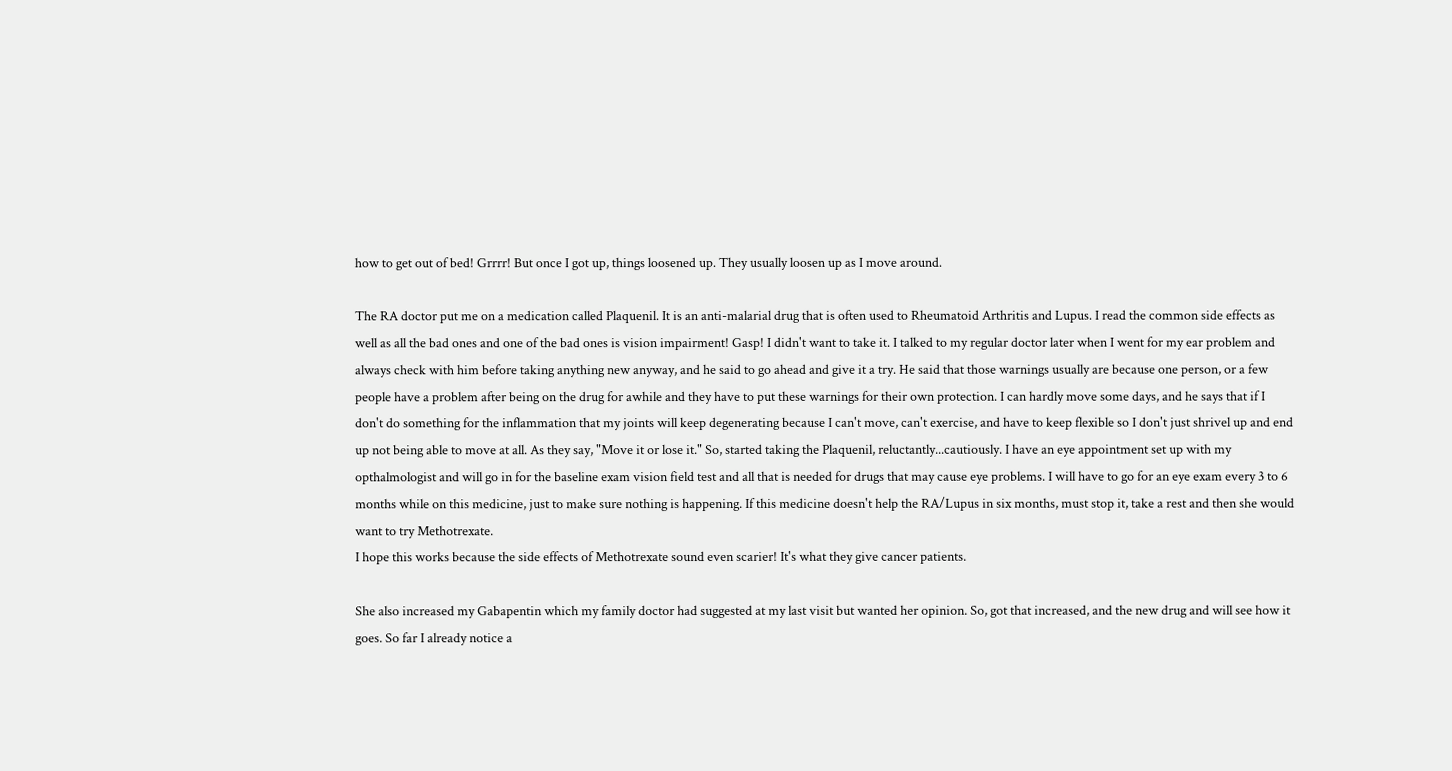how to get out of bed! Grrrr! But once I got up, things loosened up. They usually loosen up as I move around.

The RA doctor put me on a medication called Plaquenil. It is an anti-malarial drug that is often used to Rheumatoid Arthritis and Lupus. I read the common side effects as well as all the bad ones and one of the bad ones is vision impairment! Gasp! I didn't want to take it. I talked to my regular doctor later when I went for my ear problem and always check with him before taking anything new anyway, and he said to go ahead and give it a try. He said that those warnings usually are because one person, or a few people have a problem after being on the drug for awhile and they have to put these warnings for their own protection. I can hardly move some days, and he says that if I don't do something for the inflammation that my joints will keep degenerating because I can't move, can't exercise, and have to keep flexible so I don't just shrivel up and end up not being able to move at all. As they say, "Move it or lose it." So, started taking the Plaquenil, reluctantly...cautiously. I have an eye appointment set up with my opthalmologist and will go in for the baseline exam vision field test and all that is needed for drugs that may cause eye problems. I will have to go for an eye exam every 3 to 6 months while on this medicine, just to make sure nothing is happening. If this medicine doesn't help the RA/Lupus in six months, must stop it, take a rest and then she would want to try Methotrexate.
I hope this works because the side effects of Methotrexate sound even scarier! It's what they give cancer patients.

She also increased my Gabapentin which my family doctor had suggested at my last visit but wanted her opinion. So, got that increased, and the new drug and will see how it goes. So far I already notice a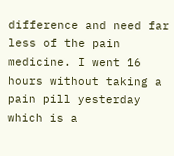difference and need far less of the pain medicine. I went 16 hours without taking a pain pill yesterday which is a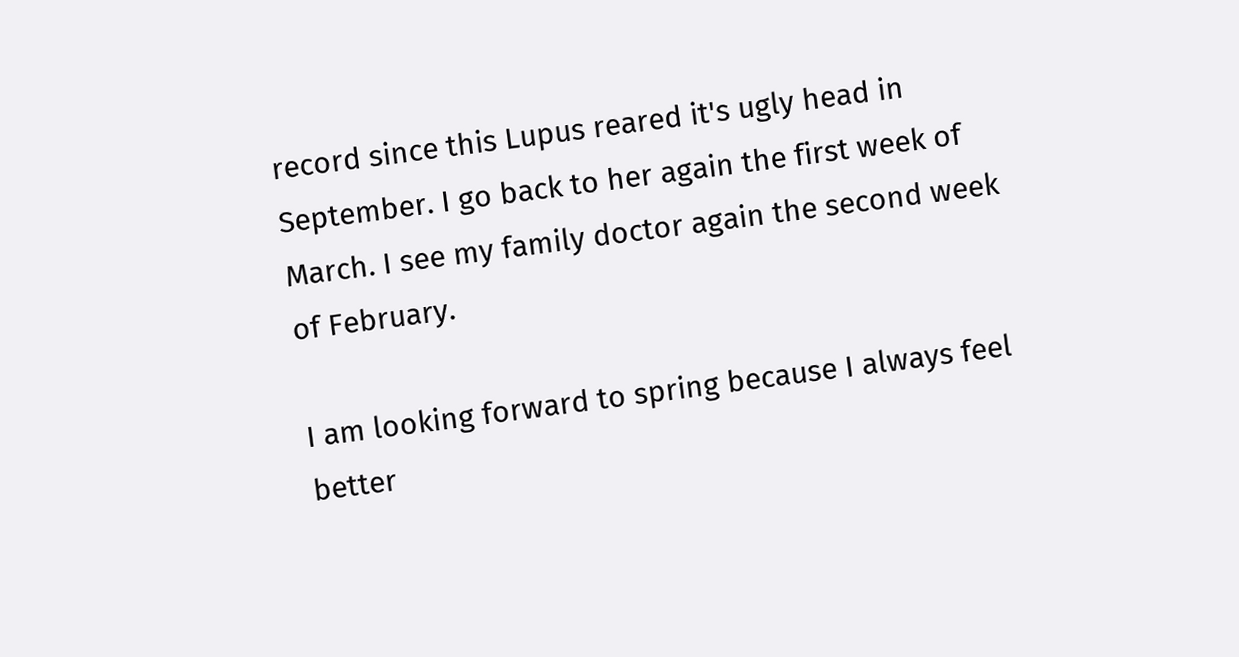record since this Lupus reared it's ugly head in September. I go back to her again the first week of March. I see my family doctor again the second week of February.

I am looking forward to spring because I always feel better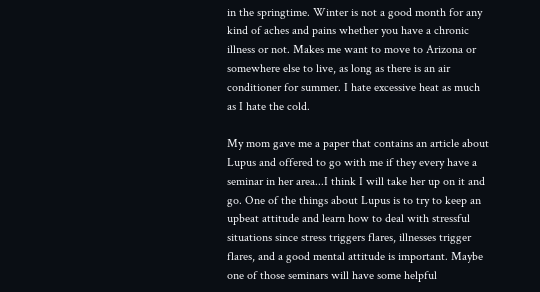in the springtime. Winter is not a good month for any kind of aches and pains whether you have a chronic illness or not. Makes me want to move to Arizona or somewhere else to live, as long as there is an air conditioner for summer. I hate excessive heat as much as I hate the cold.

My mom gave me a paper that contains an article about Lupus and offered to go with me if they every have a seminar in her area...I think I will take her up on it and go. One of the things about Lupus is to try to keep an upbeat attitude and learn how to deal with stressful situations since stress triggers flares, illnesses trigger flares, and a good mental attitude is important. Maybe one of those seminars will have some helpful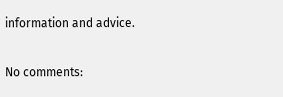information and advice.

No comments: